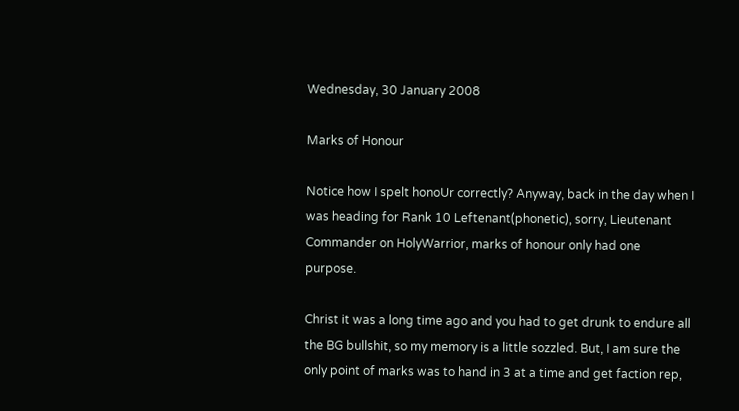Wednesday, 30 January 2008

Marks of Honour

Notice how I spelt honoUr correctly? Anyway, back in the day when I was heading for Rank 10 Leftenant(phonetic), sorry, Lieutenant Commander on HolyWarrior, marks of honour only had one purpose.

Christ it was a long time ago and you had to get drunk to endure all the BG bullshit, so my memory is a little sozzled. But, I am sure the only point of marks was to hand in 3 at a time and get faction rep,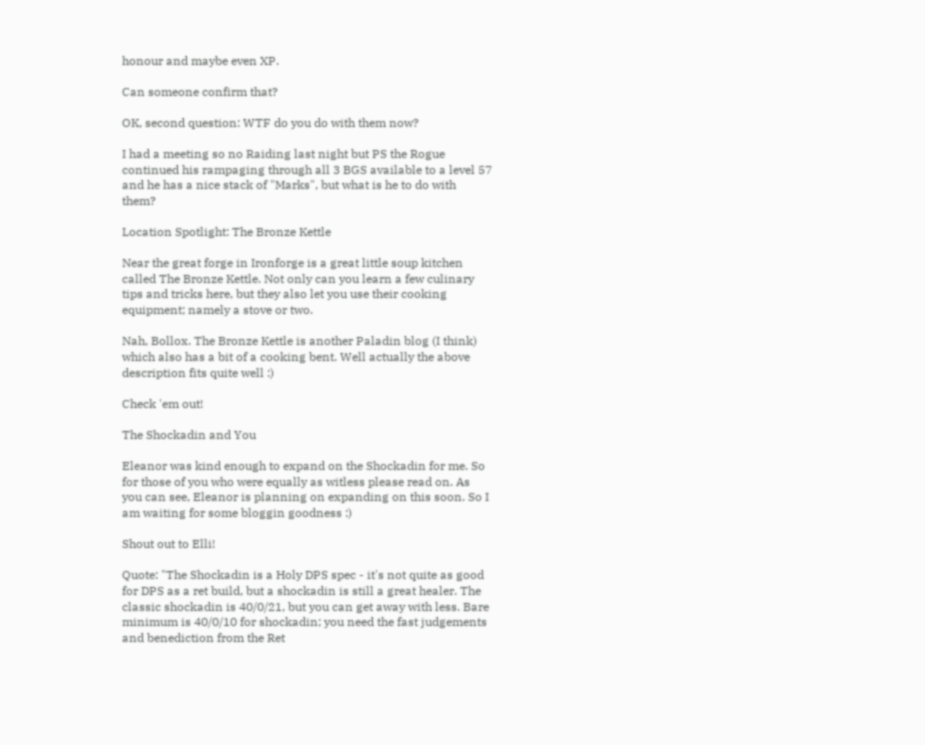honour and maybe even XP.

Can someone confirm that?

OK, second question: WTF do you do with them now?

I had a meeting so no Raiding last night but PS the Rogue continued his rampaging through all 3 BGS available to a level 57 and he has a nice stack of "Marks", but what is he to do with them?

Location Spotlight: The Bronze Kettle

Near the great forge in Ironforge is a great little soup kitchen called The Bronze Kettle. Not only can you learn a few culinary tips and tricks here, but they also let you use their cooking equipment; namely a stove or two.

Nah, Bollox. The Bronze Kettle is another Paladin blog (I think) which also has a bit of a cooking bent. Well actually the above description fits quite well :)

Check 'em out!

The Shockadin and You

Eleanor was kind enough to expand on the Shockadin for me. So for those of you who were equally as witless please read on. As you can see, Eleanor is planning on expanding on this soon. So I am waiting for some bloggin goodness :)

Shout out to Elli!

Quote: "The Shockadin is a Holy DPS spec - it's not quite as good for DPS as a ret build, but a shockadin is still a great healer. The classic shockadin is 40/0/21, but you can get away with less. Bare minimum is 40/0/10 for shockadin; you need the fast judgements and benediction from the Ret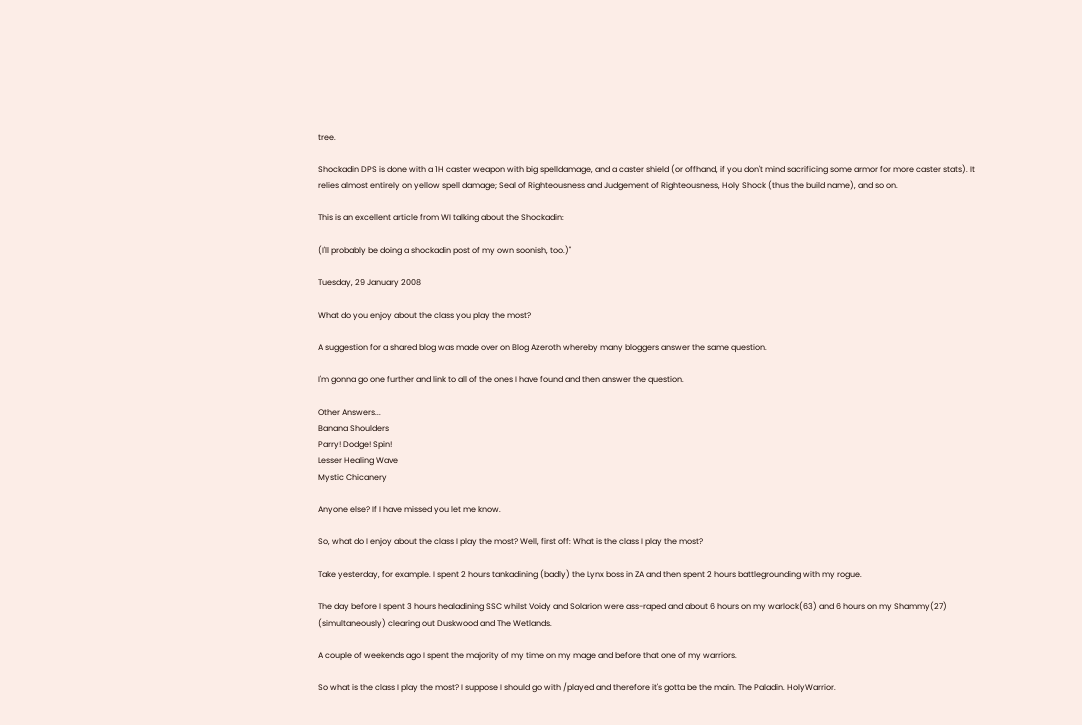tree.

Shockadin DPS is done with a 1H caster weapon with big spelldamage, and a caster shield (or offhand, if you don't mind sacrificing some armor for more caster stats). It relies almost entirely on yellow spell damage; Seal of Righteousness and Judgement of Righteousness, Holy Shock (thus the build name), and so on.

This is an excellent article from WI talking about the Shockadin:

(I'll probably be doing a shockadin post of my own soonish, too.)"

Tuesday, 29 January 2008

What do you enjoy about the class you play the most?

A suggestion for a shared blog was made over on Blog Azeroth whereby many bloggers answer the same question.

I'm gonna go one further and link to all of the ones I have found and then answer the question.

Other Answers...
Banana Shoulders
Parry! Dodge! Spin!
Lesser Healing Wave
Mystic Chicanery

Anyone else? If I have missed you let me know.

So, what do I enjoy about the class I play the most? Well, first off: What is the class I play the most?

Take yesterday, for example. I spent 2 hours tankadining (badly) the Lynx boss in ZA and then spent 2 hours battlegrounding with my rogue.

The day before I spent 3 hours healadining SSC whilst Voidy and Solarion were ass-raped and about 6 hours on my warlock(63) and 6 hours on my Shammy(27) (simultaneously) clearing out Duskwood and The Wetlands.

A couple of weekends ago I spent the majority of my time on my mage and before that one of my warriors.

So what is the class I play the most? I suppose I should go with /played and therefore it's gotta be the main. The Paladin. HolyWarrior.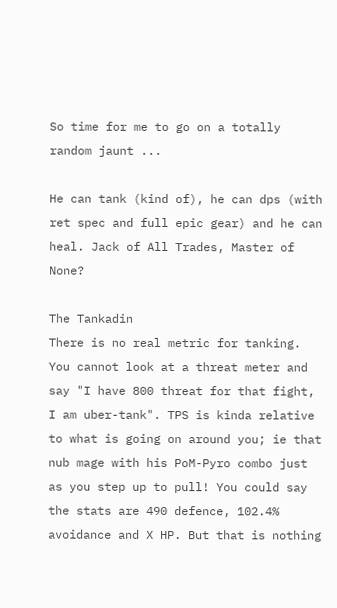So time for me to go on a totally random jaunt ...

He can tank (kind of), he can dps (with ret spec and full epic gear) and he can heal. Jack of All Trades, Master of None?

The Tankadin
There is no real metric for tanking. You cannot look at a threat meter and say "I have 800 threat for that fight, I am uber-tank". TPS is kinda relative to what is going on around you; ie that nub mage with his PoM-Pyro combo just as you step up to pull! You could say the stats are 490 defence, 102.4% avoidance and X HP. But that is nothing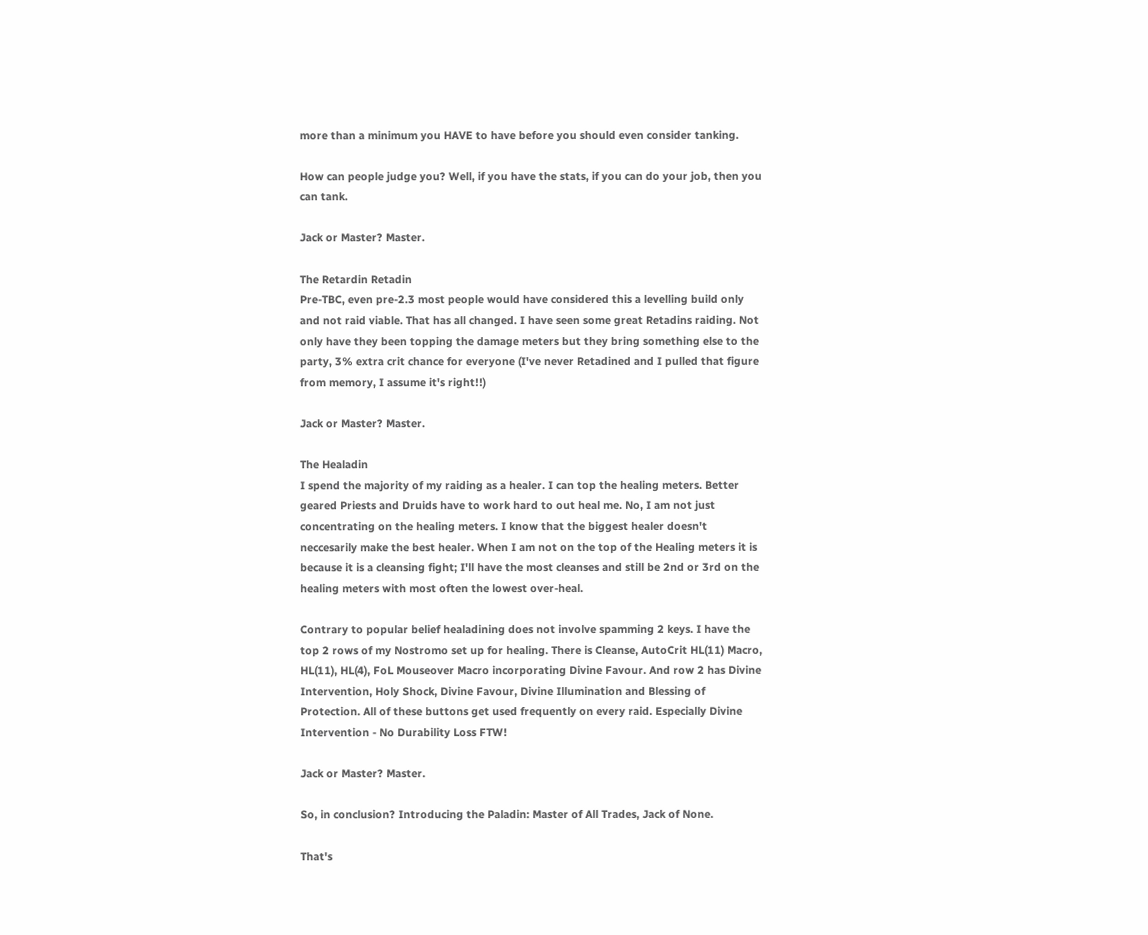more than a minimum you HAVE to have before you should even consider tanking.

How can people judge you? Well, if you have the stats, if you can do your job, then you can tank.

Jack or Master? Master.

The Retardin Retadin
Pre-TBC, even pre-2.3 most people would have considered this a levelling build only and not raid viable. That has all changed. I have seen some great Retadins raiding. Not only have they been topping the damage meters but they bring something else to the party, 3% extra crit chance for everyone (I've never Retadined and I pulled that figure from memory, I assume it's right!!)

Jack or Master? Master.

The Healadin
I spend the majority of my raiding as a healer. I can top the healing meters. Better geared Priests and Druids have to work hard to out heal me. No, I am not just concentrating on the healing meters. I know that the biggest healer doesn't neccesarily make the best healer. When I am not on the top of the Healing meters it is because it is a cleansing fight; I'll have the most cleanses and still be 2nd or 3rd on the healing meters with most often the lowest over-heal.

Contrary to popular belief healadining does not involve spamming 2 keys. I have the top 2 rows of my Nostromo set up for healing. There is Cleanse, AutoCrit HL(11) Macro, HL(11), HL(4), FoL Mouseover Macro incorporating Divine Favour. And row 2 has Divine Intervention, Holy Shock, Divine Favour, Divine Illumination and Blessing of Protection. All of these buttons get used frequently on every raid. Especially Divine Intervention - No Durability Loss FTW!

Jack or Master? Master.

So, in conclusion? Introducing the Paladin: Master of All Trades, Jack of None.

That's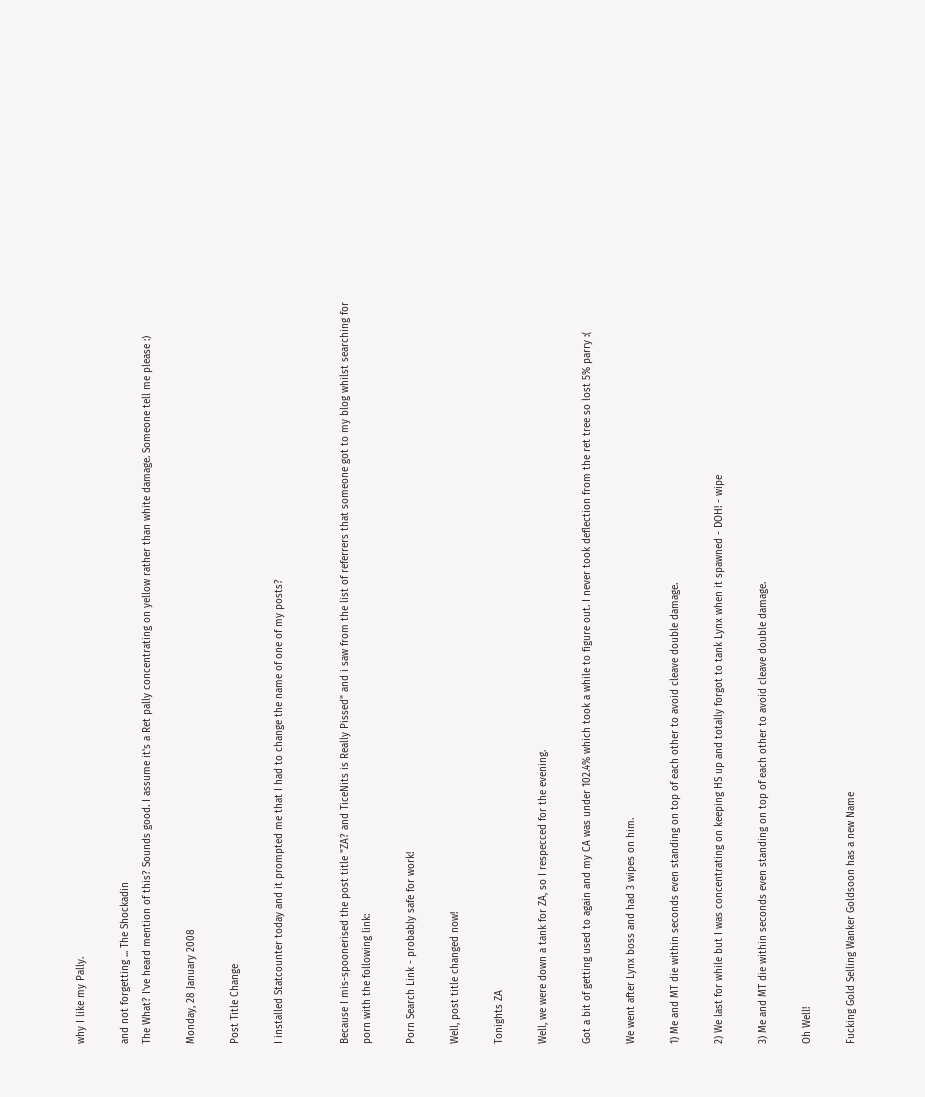why I like my Pally.

and not forgetting ... The Shockadin
The What? I've heard mention of this? Sounds good. I assume it's a Ret pally concentrating on yellow rather than white damage. Someone tell me please :)

Monday, 28 January 2008

Post Title Change

I installed Statcounter today and it prompted me that I had to change the name of one of my posts?


Because I mis-spoonerised the post title "ZA? and TiceNits is Really Pissed" and i saw from the list of referrers that someone got to my blog whilst searching for porn with the following link:

Porn Search Link - probably safe for work!

Well, post title changed now!

Tonights ZA

Well, we were down a tank for ZA, so I respecced for the evening.

Got a bit of getting used to again and my CA was under 102.4% which took a while to figure out. I never took deflection from the ret tree so lost 5% parry :(

We went after Lynx boss and had 3 wipes on him.

1) Me and MT die within seconds even standing on top of each other to avoid cleave double damage.

2) We last for while but I was concentrating on keeping HS up and totally forgot to tank Lynx when it spawned - DOH! - wipe

3) Me and MT die within seconds even standing on top of each other to avoid cleave double damage.

Oh Well!

Fucking Gold Selling Wanker Goldsoon has a new Name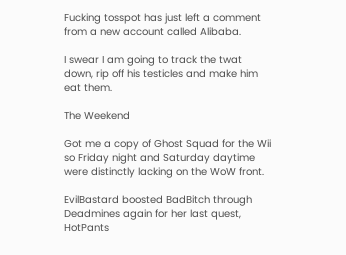Fucking tosspot has just left a comment from a new account called Alibaba.

I swear I am going to track the twat down, rip off his testicles and make him eat them.

The Weekend

Got me a copy of Ghost Squad for the Wii so Friday night and Saturday daytime were distinctly lacking on the WoW front.

EvilBastard boosted BadBitch through Deadmines again for her last quest, HotPants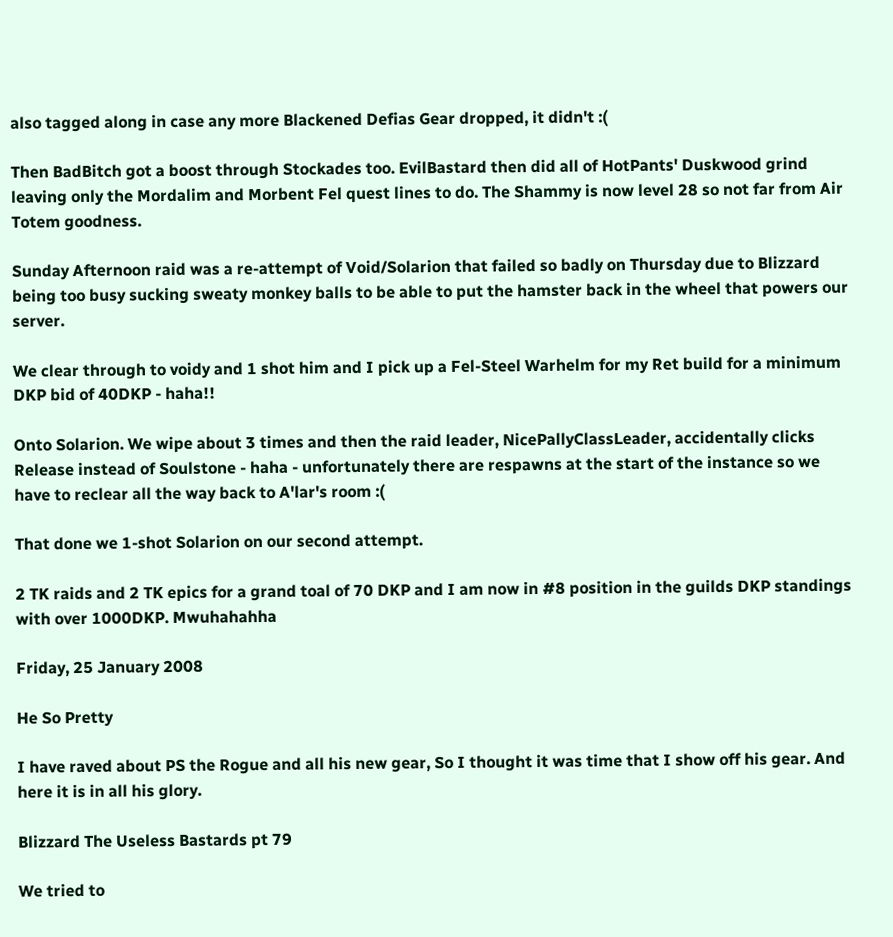also tagged along in case any more Blackened Defias Gear dropped, it didn't :(

Then BadBitch got a boost through Stockades too. EvilBastard then did all of HotPants' Duskwood grind leaving only the Mordalim and Morbent Fel quest lines to do. The Shammy is now level 28 so not far from Air Totem goodness.

Sunday Afternoon raid was a re-attempt of Void/Solarion that failed so badly on Thursday due to Blizzard being too busy sucking sweaty monkey balls to be able to put the hamster back in the wheel that powers our server.

We clear through to voidy and 1 shot him and I pick up a Fel-Steel Warhelm for my Ret build for a minimum DKP bid of 40DKP - haha!!

Onto Solarion. We wipe about 3 times and then the raid leader, NicePallyClassLeader, accidentally clicks Release instead of Soulstone - haha - unfortunately there are respawns at the start of the instance so we have to reclear all the way back to A'lar's room :(

That done we 1-shot Solarion on our second attempt.

2 TK raids and 2 TK epics for a grand toal of 70 DKP and I am now in #8 position in the guilds DKP standings with over 1000DKP. Mwuhahahha

Friday, 25 January 2008

He So Pretty

I have raved about PS the Rogue and all his new gear, So I thought it was time that I show off his gear. And here it is in all his glory.

Blizzard The Useless Bastards pt 79

We tried to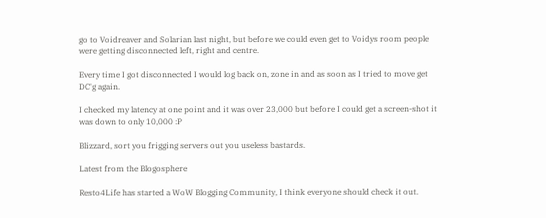go to Voidreaver and Solarian last night, but before we could even get to Voidys room people were getting disconnected left, right and centre.

Every time I got disconnected I would log back on, zone in and as soon as I tried to move get DC'g again.

I checked my latency at one point and it was over 23,000 but before I could get a screen-shot it was down to only 10,000 :P

Blizzard, sort you frigging servers out you useless bastards.

Latest from the Blogosphere

Resto4Life has started a WoW Blogging Community, I think everyone should check it out.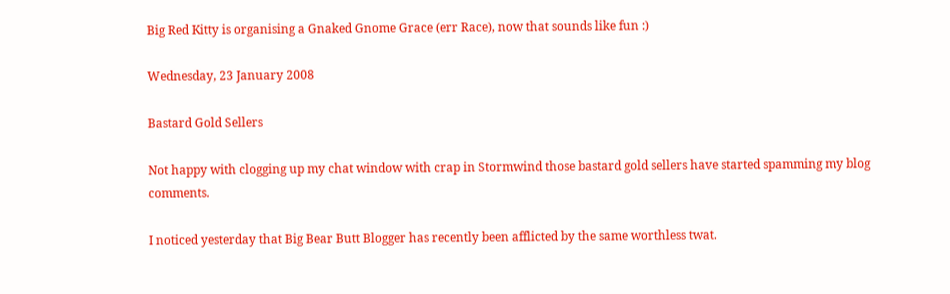Big Red Kitty is organising a Gnaked Gnome Grace (err Race), now that sounds like fun :)

Wednesday, 23 January 2008

Bastard Gold Sellers

Not happy with clogging up my chat window with crap in Stormwind those bastard gold sellers have started spamming my blog comments.

I noticed yesterday that Big Bear Butt Blogger has recently been afflicted by the same worthless twat.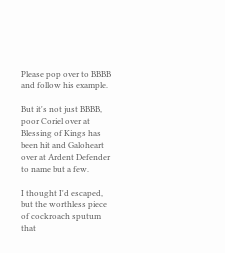Please pop over to BBBB and follow his example.

But it's not just BBBB, poor Coriel over at Blessing of Kings has been hit and Galoheart over at Ardent Defender to name but a few.

I thought I'd escaped, but the worthless piece of cockroach sputum that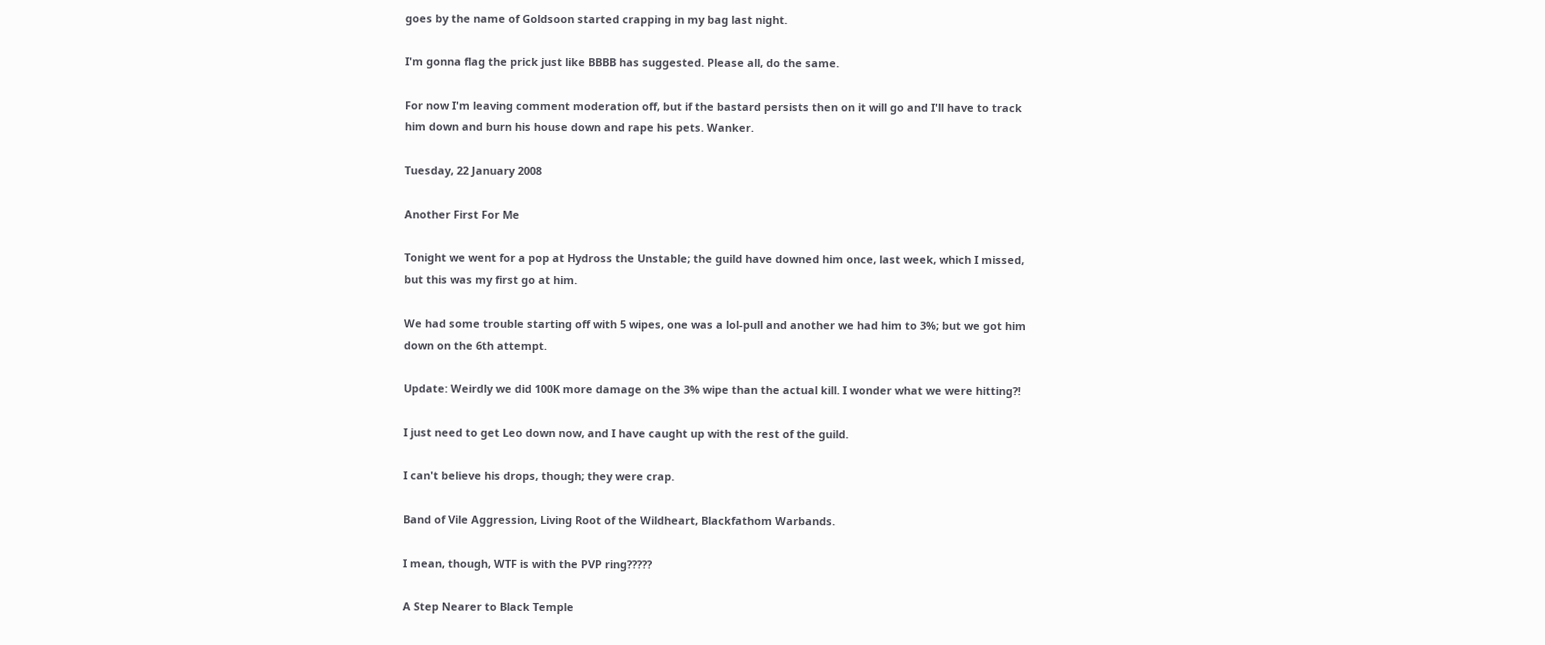goes by the name of Goldsoon started crapping in my bag last night.

I'm gonna flag the prick just like BBBB has suggested. Please all, do the same.

For now I'm leaving comment moderation off, but if the bastard persists then on it will go and I'll have to track him down and burn his house down and rape his pets. Wanker.

Tuesday, 22 January 2008

Another First For Me

Tonight we went for a pop at Hydross the Unstable; the guild have downed him once, last week, which I missed, but this was my first go at him.

We had some trouble starting off with 5 wipes, one was a lol-pull and another we had him to 3%; but we got him down on the 6th attempt.

Update: Weirdly we did 100K more damage on the 3% wipe than the actual kill. I wonder what we were hitting?!

I just need to get Leo down now, and I have caught up with the rest of the guild.

I can't believe his drops, though; they were crap.

Band of Vile Aggression, Living Root of the Wildheart, Blackfathom Warbands.

I mean, though, WTF is with the PVP ring?????

A Step Nearer to Black Temple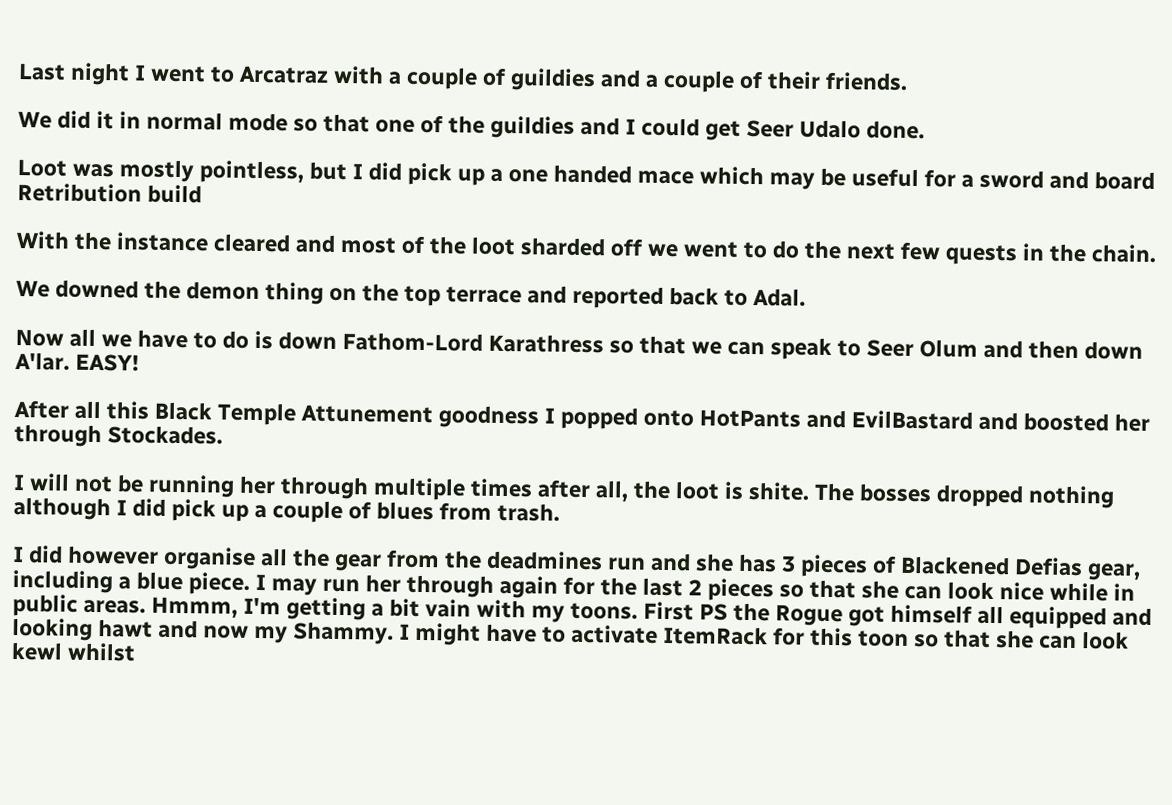Last night I went to Arcatraz with a couple of guildies and a couple of their friends.

We did it in normal mode so that one of the guildies and I could get Seer Udalo done.

Loot was mostly pointless, but I did pick up a one handed mace which may be useful for a sword and board Retribution build

With the instance cleared and most of the loot sharded off we went to do the next few quests in the chain.

We downed the demon thing on the top terrace and reported back to Adal.

Now all we have to do is down Fathom-Lord Karathress so that we can speak to Seer Olum and then down A'lar. EASY!

After all this Black Temple Attunement goodness I popped onto HotPants and EvilBastard and boosted her through Stockades.

I will not be running her through multiple times after all, the loot is shite. The bosses dropped nothing although I did pick up a couple of blues from trash.

I did however organise all the gear from the deadmines run and she has 3 pieces of Blackened Defias gear, including a blue piece. I may run her through again for the last 2 pieces so that she can look nice while in public areas. Hmmm, I'm getting a bit vain with my toons. First PS the Rogue got himself all equipped and looking hawt and now my Shammy. I might have to activate ItemRack for this toon so that she can look kewl whilst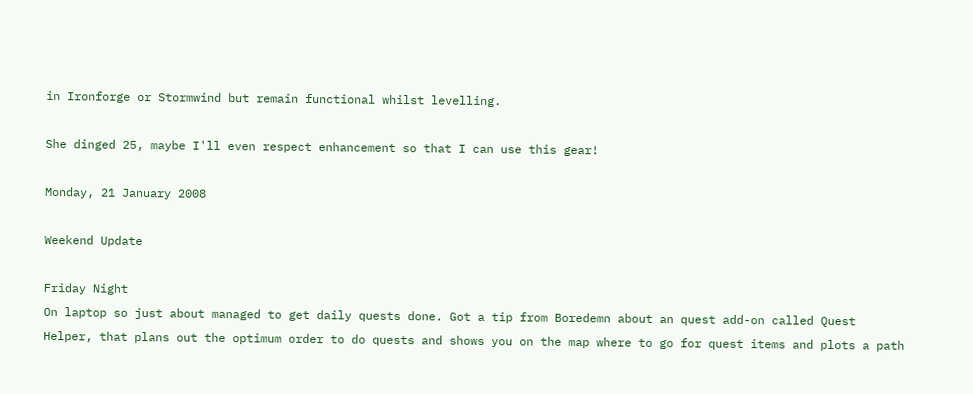in Ironforge or Stormwind but remain functional whilst levelling.

She dinged 25, maybe I'll even respect enhancement so that I can use this gear!

Monday, 21 January 2008

Weekend Update

Friday Night
On laptop so just about managed to get daily quests done. Got a tip from Boredemn about an quest add-on called Quest Helper, that plans out the optimum order to do quests and shows you on the map where to go for quest items and plots a path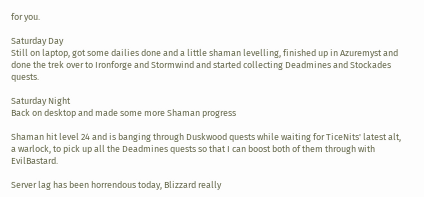for you.

Saturday Day
Still on laptop, got some dailies done and a little shaman levelling, finished up in Azuremyst and done the trek over to Ironforge and Stormwind and started collecting Deadmines and Stockades quests.

Saturday Night
Back on desktop and made some more Shaman progress

Shaman hit level 24 and is banging through Duskwood quests while waiting for TiceNits' latest alt, a warlock, to pick up all the Deadmines quests so that I can boost both of them through with EvilBastard.

Server lag has been horrendous today, Blizzard really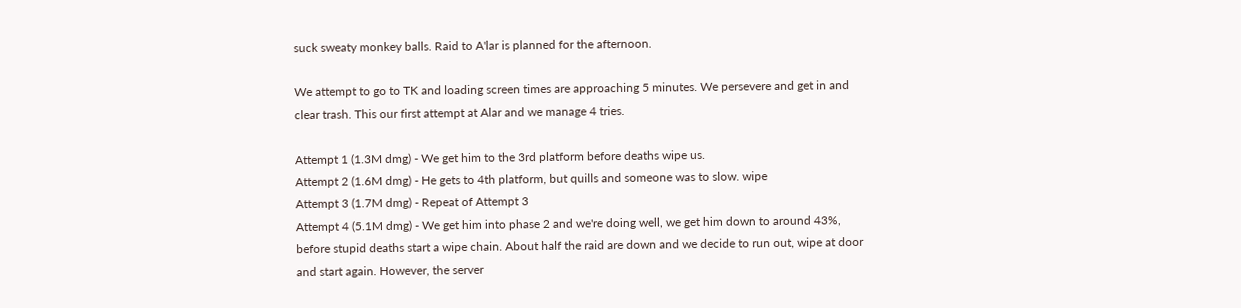suck sweaty monkey balls. Raid to A'lar is planned for the afternoon.

We attempt to go to TK and loading screen times are approaching 5 minutes. We persevere and get in and clear trash. This our first attempt at Alar and we manage 4 tries.

Attempt 1 (1.3M dmg) - We get him to the 3rd platform before deaths wipe us.
Attempt 2 (1.6M dmg) - He gets to 4th platform, but quills and someone was to slow. wipe
Attempt 3 (1.7M dmg) - Repeat of Attempt 3
Attempt 4 (5.1M dmg) - We get him into phase 2 and we're doing well, we get him down to around 43%, before stupid deaths start a wipe chain. About half the raid are down and we decide to run out, wipe at door and start again. However, the server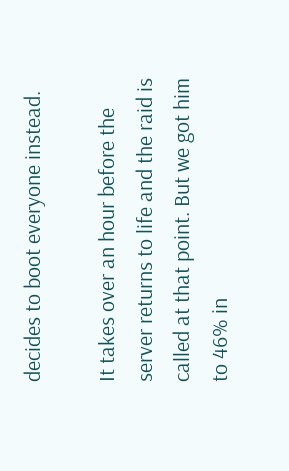decides to boot everyone instead.

It takes over an hour before the server returns to life and the raid is called at that point. But we got him to 46% in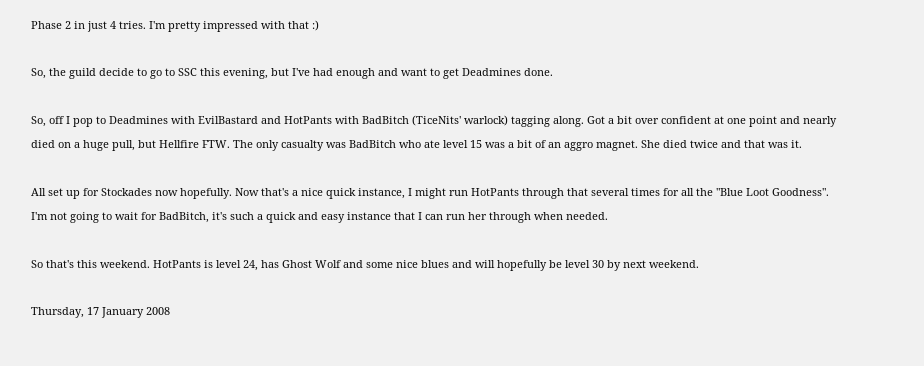Phase 2 in just 4 tries. I'm pretty impressed with that :)

So, the guild decide to go to SSC this evening, but I've had enough and want to get Deadmines done.

So, off I pop to Deadmines with EvilBastard and HotPants with BadBitch (TiceNits' warlock) tagging along. Got a bit over confident at one point and nearly died on a huge pull, but Hellfire FTW. The only casualty was BadBitch who ate level 15 was a bit of an aggro magnet. She died twice and that was it.

All set up for Stockades now hopefully. Now that's a nice quick instance, I might run HotPants through that several times for all the "Blue Loot Goodness". I'm not going to wait for BadBitch, it's such a quick and easy instance that I can run her through when needed.

So that's this weekend. HotPants is level 24, has Ghost Wolf and some nice blues and will hopefully be level 30 by next weekend.

Thursday, 17 January 2008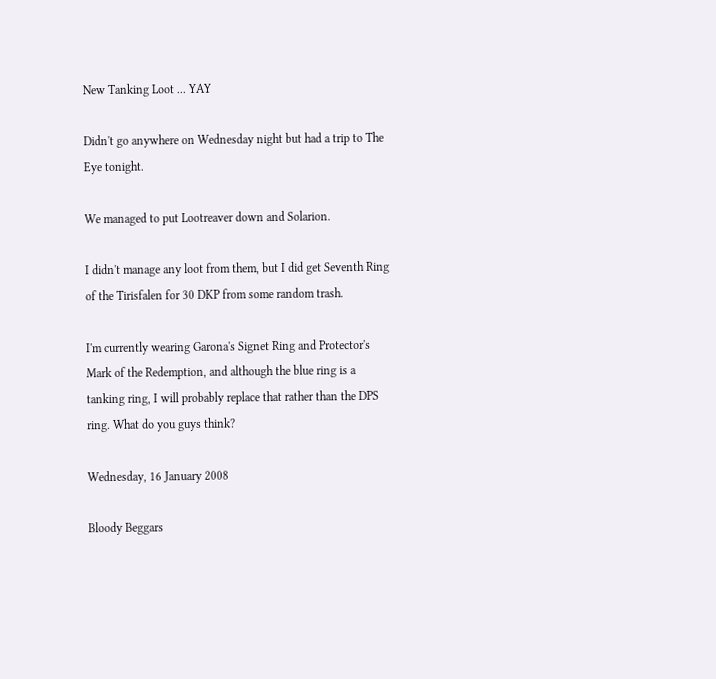New Tanking Loot ... YAY

Didn't go anywhere on Wednesday night but had a trip to The Eye tonight.

We managed to put Lootreaver down and Solarion.

I didn't manage any loot from them, but I did get Seventh Ring of the Tirisfalen for 30 DKP from some random trash.

I'm currently wearing Garona's Signet Ring and Protector's Mark of the Redemption, and although the blue ring is a tanking ring, I will probably replace that rather than the DPS ring. What do you guys think?

Wednesday, 16 January 2008

Bloody Beggars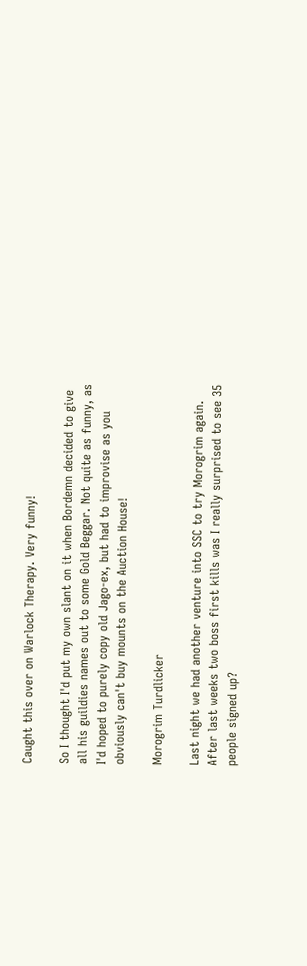Caught this over on Warlock Therapy. Very funny!

So I thought I'd put my own slant on it when Bordemn decided to give all his guildies names out to some Gold Beggar. Not quite as funny, as I'd hoped to purely copy old Jago-ex, but had to improvise as you obviously can't buy mounts on the Auction House!

Morogrim Turdlicker

Last night we had another venture into SSC to try Morogrim again. After last weeks two boss first kills was I really surprised to see 35 people signed up?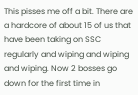This pisses me off a bit. There are a hardcore of about 15 of us that have been taking on SSC regularly and wiping and wiping and wiping. Now 2 bosses go down for the first time in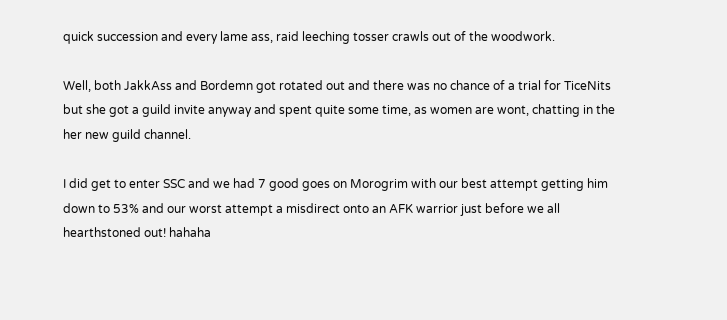quick succession and every lame ass, raid leeching tosser crawls out of the woodwork.

Well, both JakkAss and Bordemn got rotated out and there was no chance of a trial for TiceNits but she got a guild invite anyway and spent quite some time, as women are wont, chatting in the her new guild channel.

I did get to enter SSC and we had 7 good goes on Morogrim with our best attempt getting him down to 53% and our worst attempt a misdirect onto an AFK warrior just before we all hearthstoned out! hahaha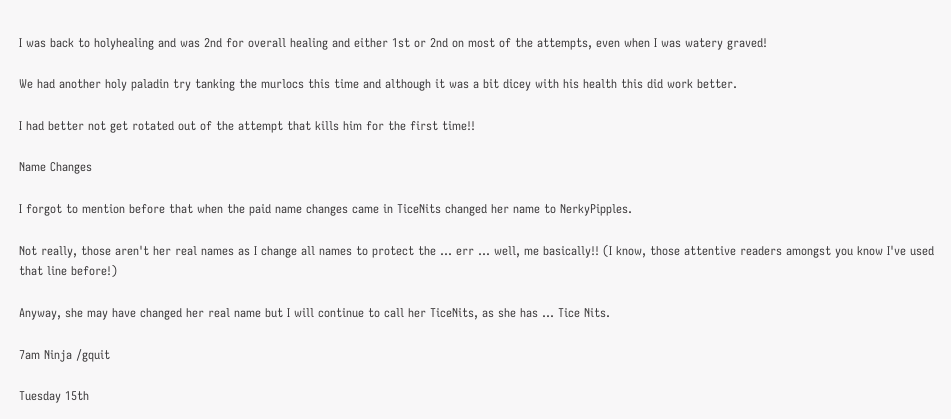I was back to holyhealing and was 2nd for overall healing and either 1st or 2nd on most of the attempts, even when I was watery graved!

We had another holy paladin try tanking the murlocs this time and although it was a bit dicey with his health this did work better.

I had better not get rotated out of the attempt that kills him for the first time!!

Name Changes

I forgot to mention before that when the paid name changes came in TiceNits changed her name to NerkyPipples.

Not really, those aren't her real names as I change all names to protect the ... err ... well, me basically!! (I know, those attentive readers amongst you know I've used that line before!)

Anyway, she may have changed her real name but I will continue to call her TiceNits, as she has ... Tice Nits.

7am Ninja /gquit

Tuesday 15th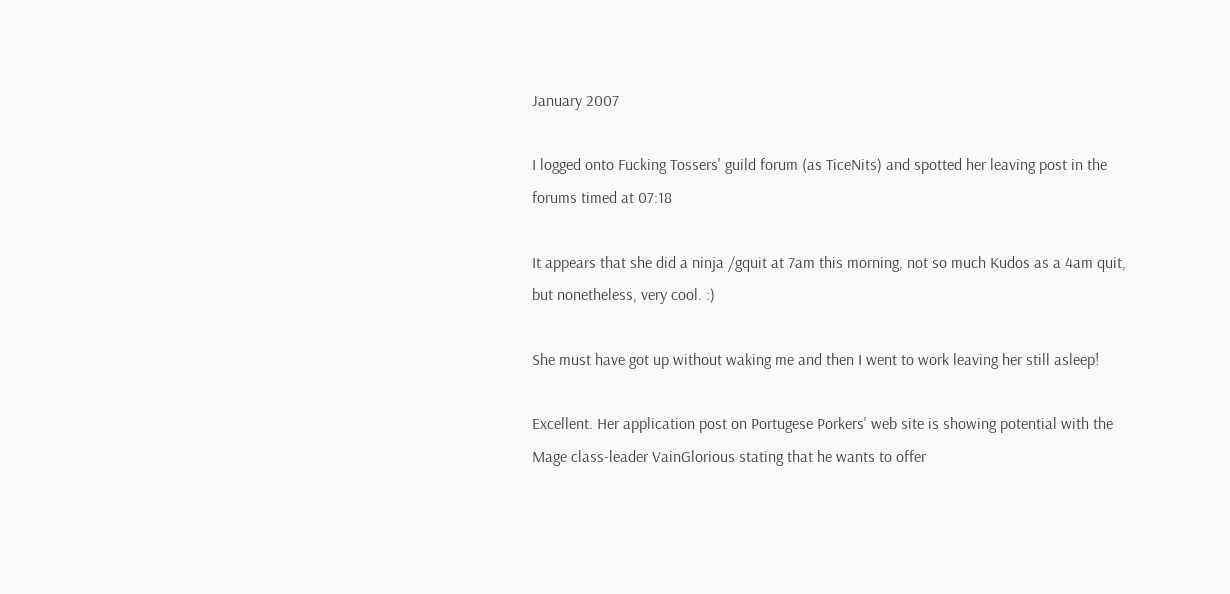January 2007

I logged onto Fucking Tossers' guild forum (as TiceNits) and spotted her leaving post in the forums timed at 07:18

It appears that she did a ninja /gquit at 7am this morning, not so much Kudos as a 4am quit, but nonetheless, very cool. :)

She must have got up without waking me and then I went to work leaving her still asleep!

Excellent. Her application post on Portugese Porkers' web site is showing potential with the Mage class-leader VainGlorious stating that he wants to offer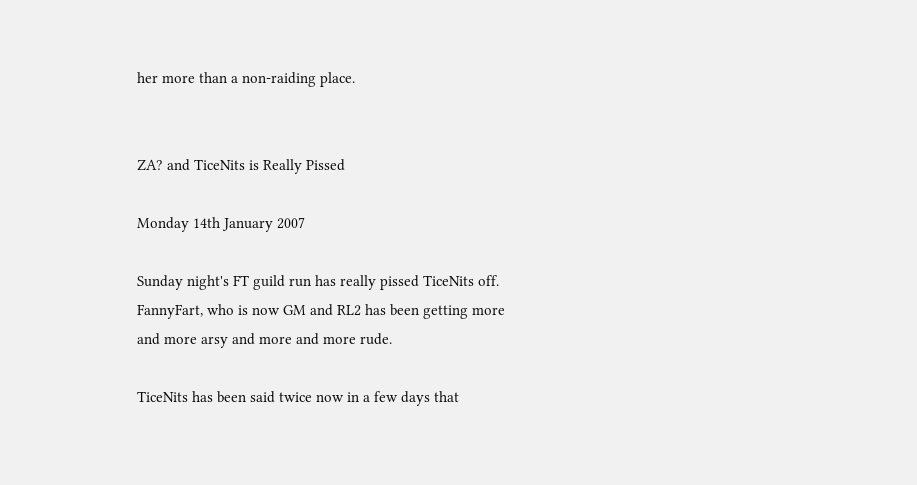her more than a non-raiding place.


ZA? and TiceNits is Really Pissed

Monday 14th January 2007

Sunday night's FT guild run has really pissed TiceNits off. FannyFart, who is now GM and RL2 has been getting more and more arsy and more and more rude.

TiceNits has been said twice now in a few days that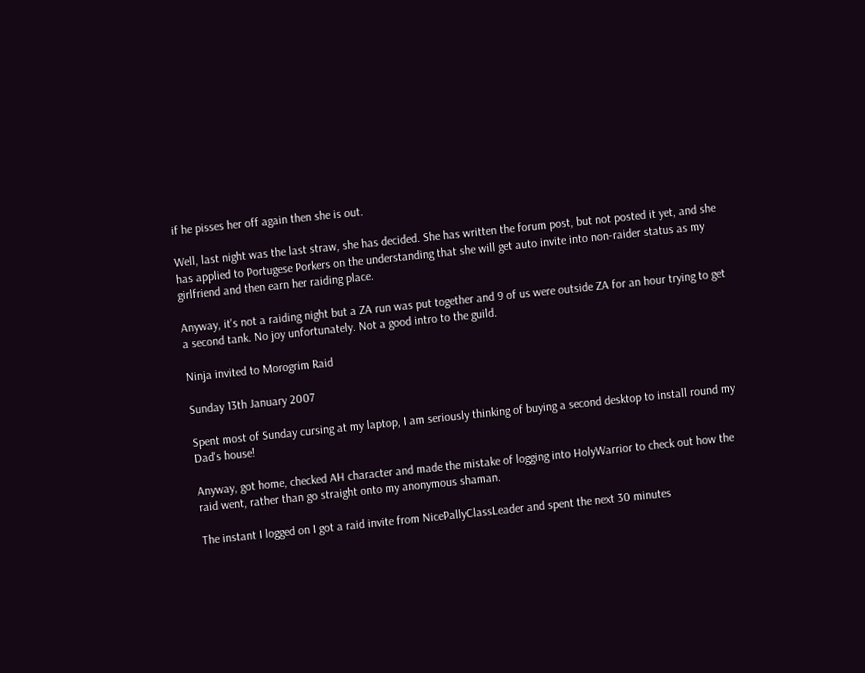if he pisses her off again then she is out.

Well, last night was the last straw, she has decided. She has written the forum post, but not posted it yet, and she has applied to Portugese Porkers on the understanding that she will get auto invite into non-raider status as my girlfriend and then earn her raiding place.

Anyway, it's not a raiding night but a ZA run was put together and 9 of us were outside ZA for an hour trying to get a second tank. No joy unfortunately. Not a good intro to the guild.

Ninja invited to Morogrim Raid

Sunday 13th January 2007

Spent most of Sunday cursing at my laptop, I am seriously thinking of buying a second desktop to install round my Dad's house!

Anyway, got home, checked AH character and made the mistake of logging into HolyWarrior to check out how the raid went, rather than go straight onto my anonymous shaman.

The instant I logged on I got a raid invite from NicePallyClassLeader and spent the next 30 minutes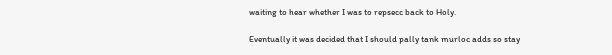waiting to hear whether I was to repsecc back to Holy.

Eventually it was decided that I should pally tank murloc adds so stay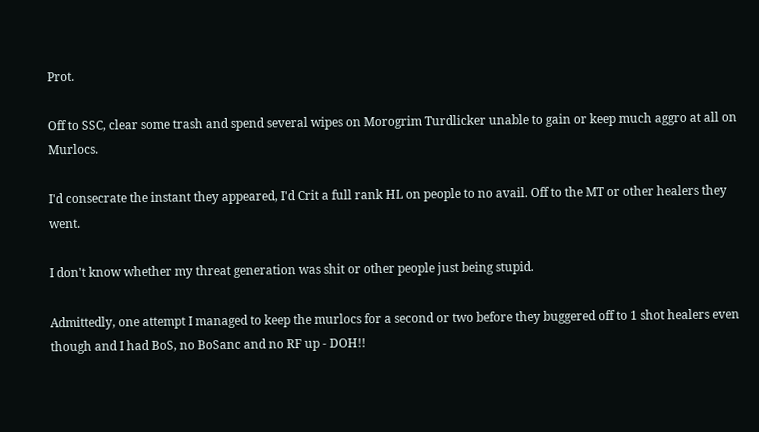Prot.

Off to SSC, clear some trash and spend several wipes on Morogrim Turdlicker unable to gain or keep much aggro at all on Murlocs.

I'd consecrate the instant they appeared, I'd Crit a full rank HL on people to no avail. Off to the MT or other healers they went.

I don't know whether my threat generation was shit or other people just being stupid.

Admittedly, one attempt I managed to keep the murlocs for a second or two before they buggered off to 1 shot healers even though and I had BoS, no BoSanc and no RF up - DOH!!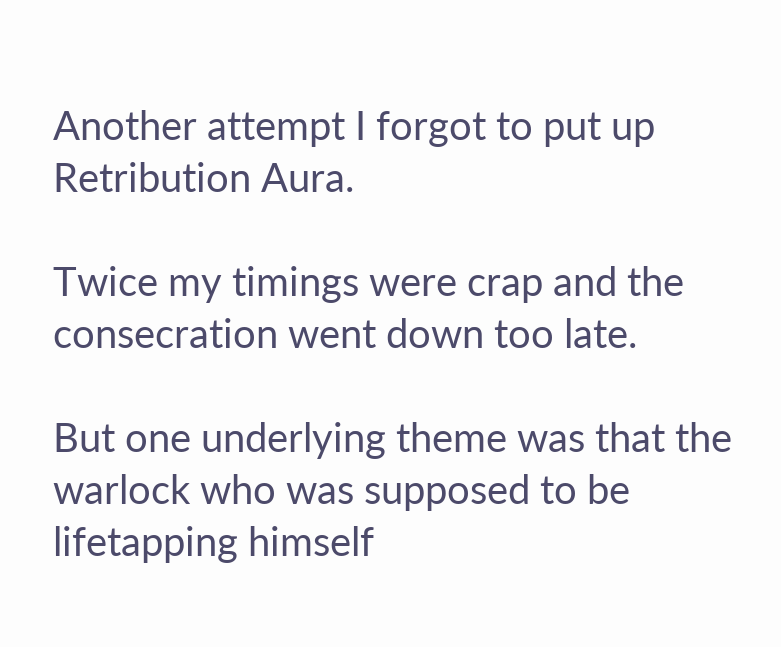Another attempt I forgot to put up Retribution Aura.

Twice my timings were crap and the consecration went down too late.

But one underlying theme was that the warlock who was supposed to be lifetapping himself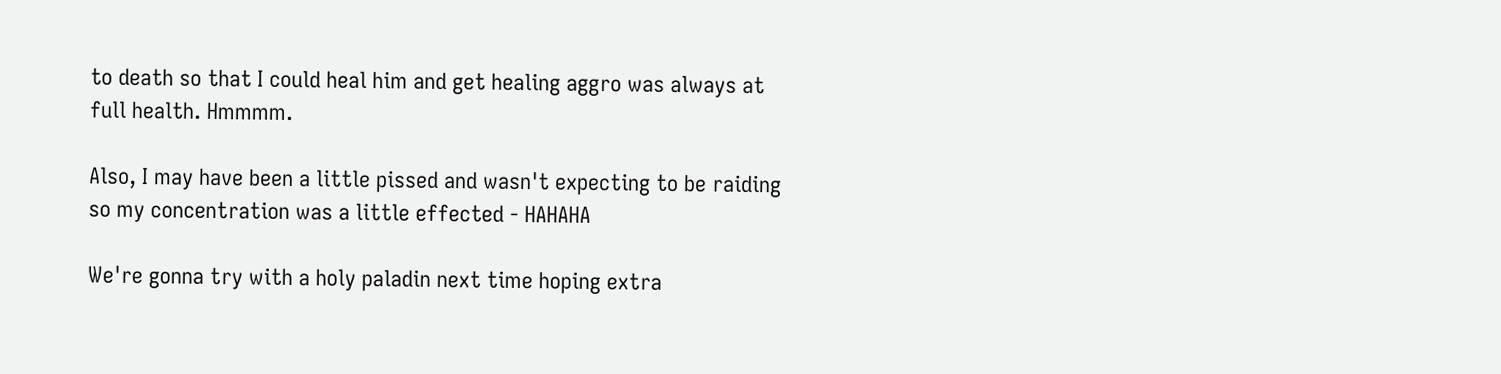to death so that I could heal him and get healing aggro was always at full health. Hmmmm.

Also, I may have been a little pissed and wasn't expecting to be raiding so my concentration was a little effected - HAHAHA

We're gonna try with a holy paladin next time hoping extra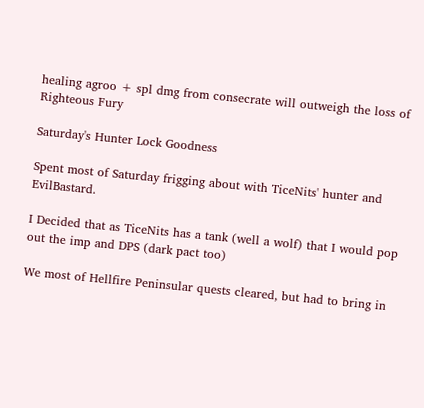healing agroo + spl dmg from consecrate will outweigh the loss of Righteous Fury

Saturday's Hunter Lock Goodness

Spent most of Saturday frigging about with TiceNits' hunter and EvilBastard.

I Decided that as TiceNits has a tank (well a wolf) that I would pop out the imp and DPS (dark pact too)

We most of Hellfire Peninsular quests cleared, but had to bring in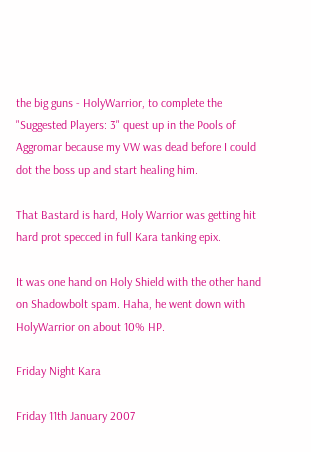the big guns - HolyWarrior, to complete the "Suggested Players: 3" quest up in the Pools of Aggromar because my VW was dead before I could dot the boss up and start healing him.

That Bastard is hard, Holy Warrior was getting hit hard prot specced in full Kara tanking epix.

It was one hand on Holy Shield with the other hand on Shadowbolt spam. Haha, he went down with HolyWarrior on about 10% HP.

Friday Night Kara

Friday 11th January 2007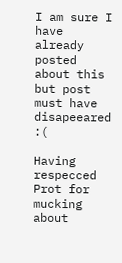I am sure I have already posted about this but post must have disapeeared :(

Having respecced Prot for mucking about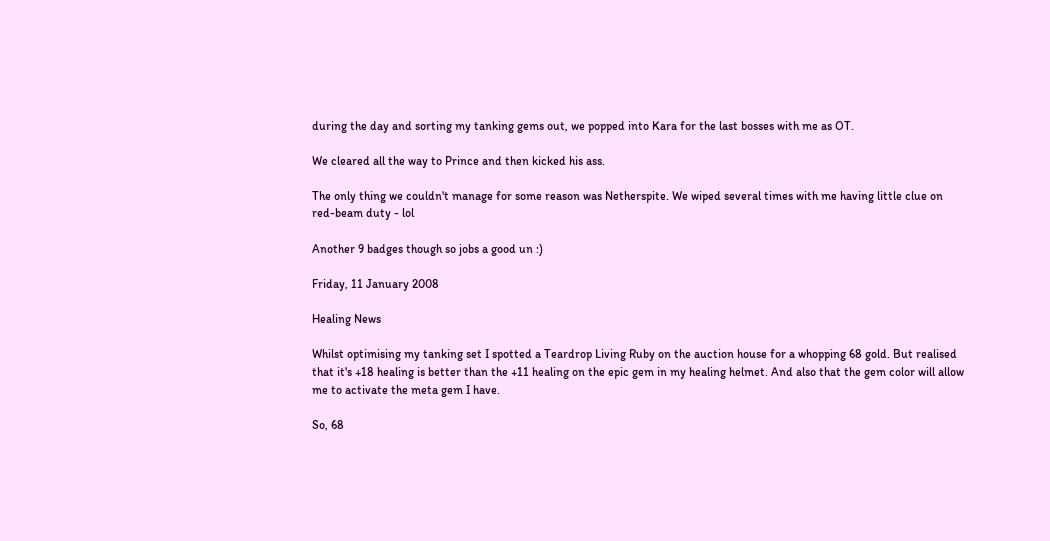during the day and sorting my tanking gems out, we popped into Kara for the last bosses with me as OT.

We cleared all the way to Prince and then kicked his ass.

The only thing we couldn't manage for some reason was Netherspite. We wiped several times with me having little clue on red-beam duty - lol

Another 9 badges though so jobs a good un :)

Friday, 11 January 2008

Healing News

Whilst optimising my tanking set I spotted a Teardrop Living Ruby on the auction house for a whopping 68 gold. But realised that it's +18 healing is better than the +11 healing on the epic gem in my healing helmet. And also that the gem color will allow me to activate the meta gem I have.

So, 68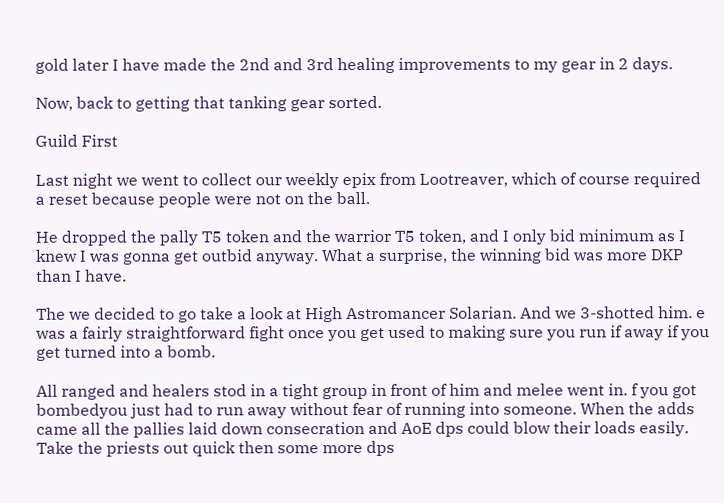gold later I have made the 2nd and 3rd healing improvements to my gear in 2 days.

Now, back to getting that tanking gear sorted.

Guild First

Last night we went to collect our weekly epix from Lootreaver, which of course required a reset because people were not on the ball.

He dropped the pally T5 token and the warrior T5 token, and I only bid minimum as I knew I was gonna get outbid anyway. What a surprise, the winning bid was more DKP than I have.

The we decided to go take a look at High Astromancer Solarian. And we 3-shotted him. e was a fairly straightforward fight once you get used to making sure you run if away if you get turned into a bomb.

All ranged and healers stod in a tight group in front of him and melee went in. f you got bombedyou just had to run away without fear of running into someone. When the adds came all the pallies laid down consecration and AoE dps could blow their loads easily. Take the priests out quick then some more dps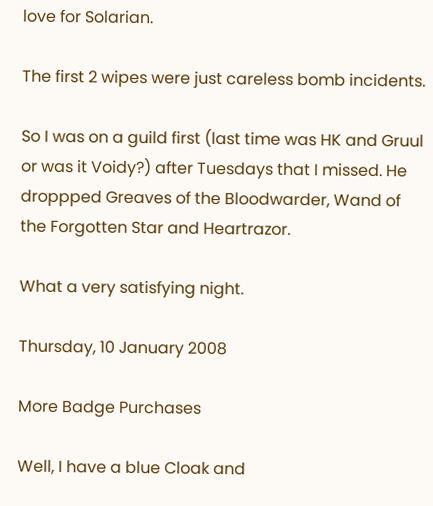love for Solarian.

The first 2 wipes were just careless bomb incidents.

So I was on a guild first (last time was HK and Gruul or was it Voidy?) after Tuesdays that I missed. He droppped Greaves of the Bloodwarder, Wand of the Forgotten Star and Heartrazor.

What a very satisfying night.

Thursday, 10 January 2008

More Badge Purchases

Well, I have a blue Cloak and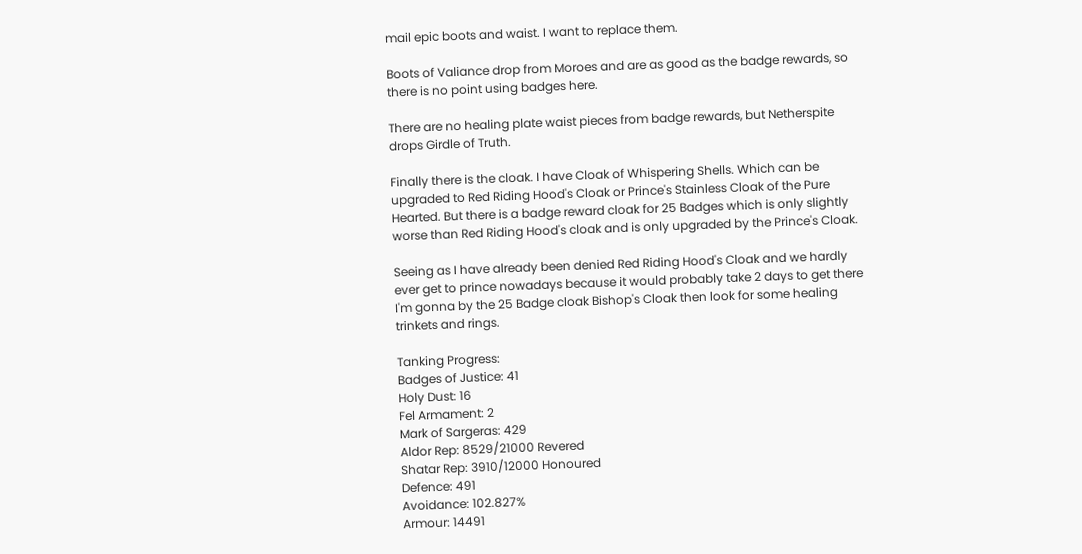mail epic boots and waist. I want to replace them.

Boots of Valiance drop from Moroes and are as good as the badge rewards, so there is no point using badges here.

There are no healing plate waist pieces from badge rewards, but Netherspite drops Girdle of Truth.

Finally there is the cloak. I have Cloak of Whispering Shells. Which can be upgraded to Red Riding Hood's Cloak or Prince's Stainless Cloak of the Pure Hearted. But there is a badge reward cloak for 25 Badges which is only slightly worse than Red Riding Hood's cloak and is only upgraded by the Prince's Cloak.

Seeing as I have already been denied Red Riding Hood's Cloak and we hardly ever get to prince nowadays because it would probably take 2 days to get there I'm gonna by the 25 Badge cloak Bishop's Cloak then look for some healing trinkets and rings.

Tanking Progress:
Badges of Justice: 41
Holy Dust: 16
Fel Armament: 2
Mark of Sargeras: 429
Aldor Rep: 8529/21000 Revered
Shatar Rep: 3910/12000 Honoured
Defence: 491
Avoidance: 102.827%
Armour: 14491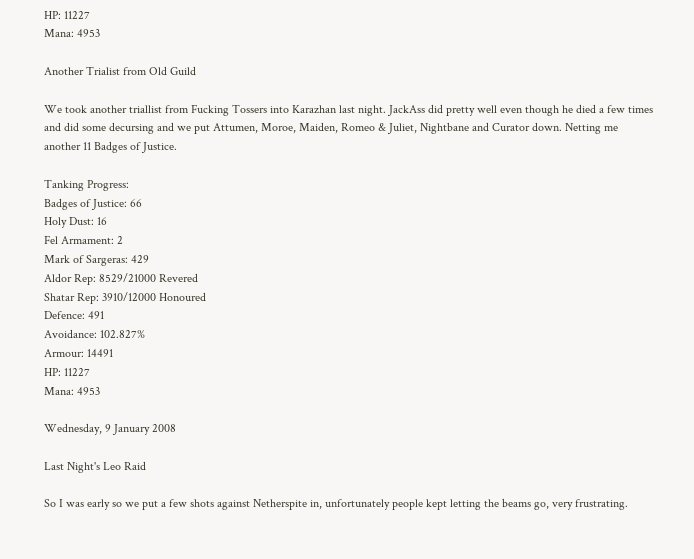HP: 11227
Mana: 4953

Another Trialist from Old Guild

We took another triallist from Fucking Tossers into Karazhan last night. JackAss did pretty well even though he died a few times and did some decursing and we put Attumen, Moroe, Maiden, Romeo & Juliet, Nightbane and Curator down. Netting me another 11 Badges of Justice.

Tanking Progress:
Badges of Justice: 66
Holy Dust: 16
Fel Armament: 2
Mark of Sargeras: 429
Aldor Rep: 8529/21000 Revered
Shatar Rep: 3910/12000 Honoured
Defence: 491
Avoidance: 102.827%
Armour: 14491
HP: 11227
Mana: 4953

Wednesday, 9 January 2008

Last Night's Leo Raid

So I was early so we put a few shots against Netherspite in, unfortunately people kept letting the beams go, very frustrating.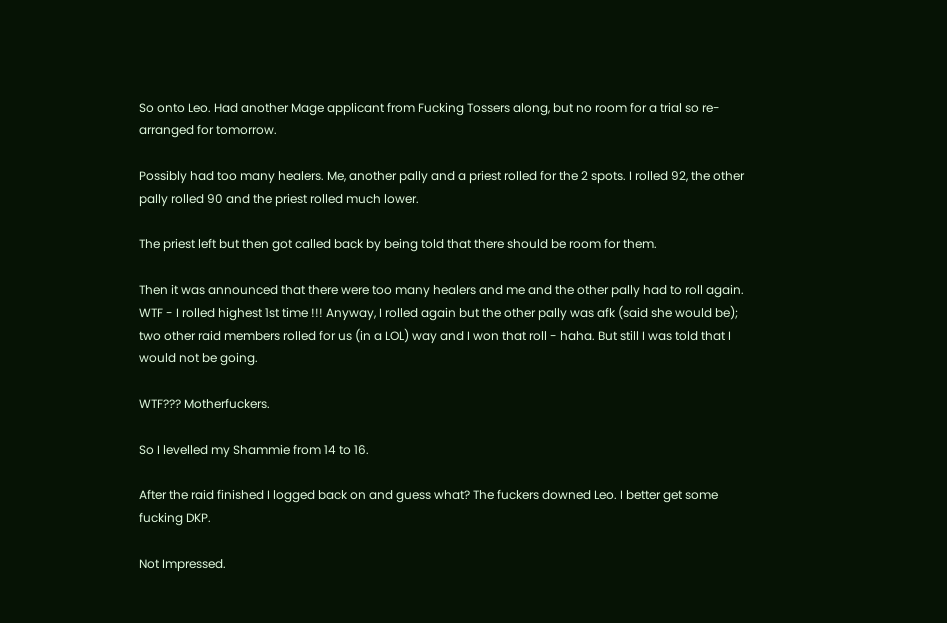So onto Leo. Had another Mage applicant from Fucking Tossers along, but no room for a trial so re-arranged for tomorrow.

Possibly had too many healers. Me, another pally and a priest rolled for the 2 spots. I rolled 92, the other pally rolled 90 and the priest rolled much lower.

The priest left but then got called back by being told that there should be room for them.

Then it was announced that there were too many healers and me and the other pally had to roll again. WTF - I rolled highest 1st time !!! Anyway, I rolled again but the other pally was afk (said she would be); two other raid members rolled for us (in a LOL) way and I won that roll - haha. But still I was told that I would not be going.

WTF??? Motherfuckers.

So I levelled my Shammie from 14 to 16.

After the raid finished I logged back on and guess what? The fuckers downed Leo. I better get some fucking DKP.

Not Impressed.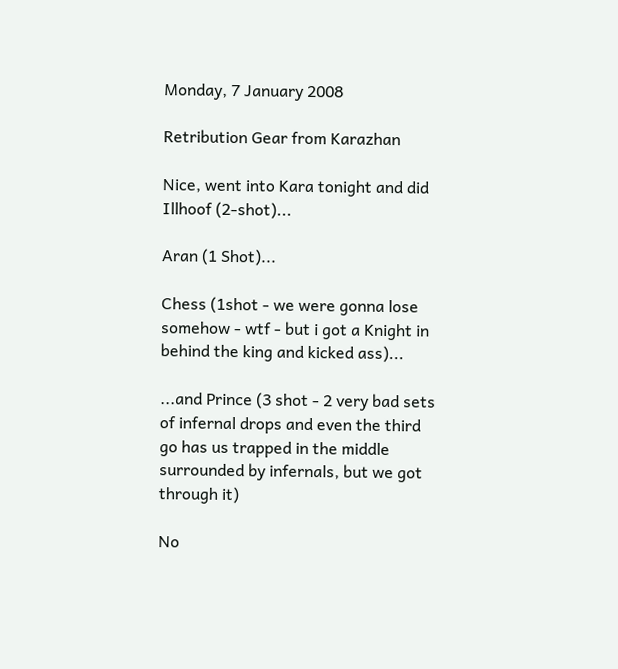Monday, 7 January 2008

Retribution Gear from Karazhan

Nice, went into Kara tonight and did Illhoof (2-shot)...

Aran (1 Shot)...

Chess (1shot - we were gonna lose somehow - wtf - but i got a Knight in behind the king and kicked ass)...

...and Prince (3 shot - 2 very bad sets of infernal drops and even the third go has us trapped in the middle surrounded by infernals, but we got through it)

No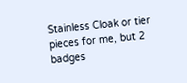Stainless Cloak or tier pieces for me, but 2 badges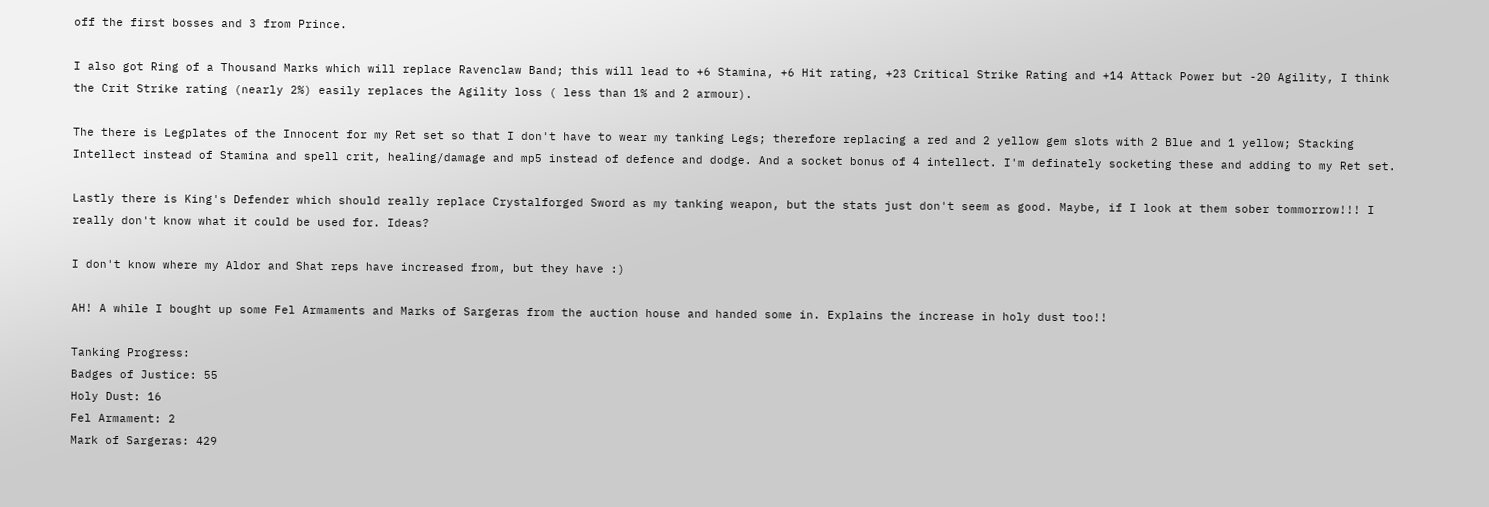off the first bosses and 3 from Prince.

I also got Ring of a Thousand Marks which will replace Ravenclaw Band; this will lead to +6 Stamina, +6 Hit rating, +23 Critical Strike Rating and +14 Attack Power but -20 Agility, I think the Crit Strike rating (nearly 2%) easily replaces the Agility loss ( less than 1% and 2 armour).

The there is Legplates of the Innocent for my Ret set so that I don't have to wear my tanking Legs; therefore replacing a red and 2 yellow gem slots with 2 Blue and 1 yellow; Stacking Intellect instead of Stamina and spell crit, healing/damage and mp5 instead of defence and dodge. And a socket bonus of 4 intellect. I'm definately socketing these and adding to my Ret set.

Lastly there is King's Defender which should really replace Crystalforged Sword as my tanking weapon, but the stats just don't seem as good. Maybe, if I look at them sober tommorrow!!! I really don't know what it could be used for. Ideas?

I don't know where my Aldor and Shat reps have increased from, but they have :)

AH! A while I bought up some Fel Armaments and Marks of Sargeras from the auction house and handed some in. Explains the increase in holy dust too!!

Tanking Progress:
Badges of Justice: 55
Holy Dust: 16
Fel Armament: 2
Mark of Sargeras: 429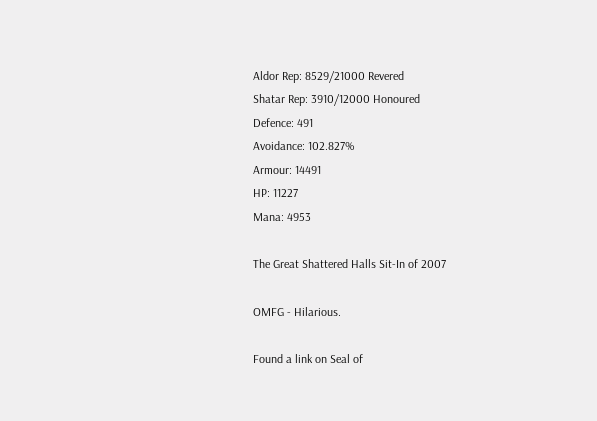Aldor Rep: 8529/21000 Revered
Shatar Rep: 3910/12000 Honoured
Defence: 491
Avoidance: 102.827%
Armour: 14491
HP: 11227
Mana: 4953

The Great Shattered Halls Sit-In of 2007

OMFG - Hilarious.

Found a link on Seal of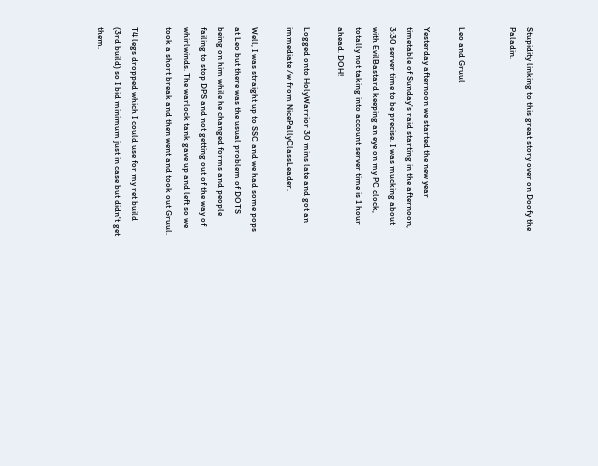Stupidity linking to this great story over on Doofy the Paladin.


Leo and Gruul

Yesterday afternoon we started the new year timetable of Sunday's raid starting in the afternoon, 3:30 server time to be precise. I was mucking about with EvilBastard keeping an eye on my PC clock, totally not taking into account server time is 1 hour ahead. DOH!

Logged onto HolyWarrior 30 mins late and got an immediate /w from NicePallyClassLeader.

Well, I was straight up to SSC and we had some pops at Leo but there was the usual problem of DOTS being on him while he changed forms and people failing to stop DPS and not getting out of the way of whirlwinds. The warlock tank gave up and left so we took a short break and then went and took out Gruul.

T4 legs dropped which I could use for my ret build (3rd build) so I bid minimum just in case but didn't get them.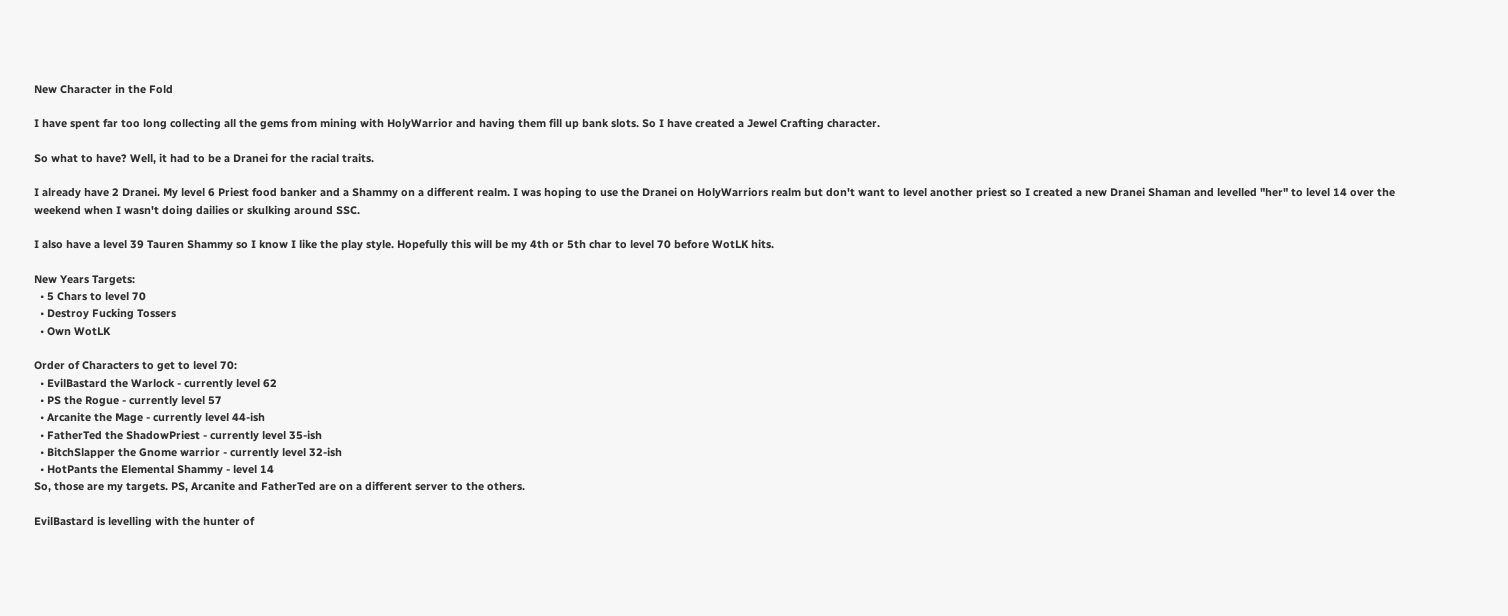New Character in the Fold

I have spent far too long collecting all the gems from mining with HolyWarrior and having them fill up bank slots. So I have created a Jewel Crafting character.

So what to have? Well, it had to be a Dranei for the racial traits.

I already have 2 Dranei. My level 6 Priest food banker and a Shammy on a different realm. I was hoping to use the Dranei on HolyWarriors realm but don't want to level another priest so I created a new Dranei Shaman and levelled "her" to level 14 over the weekend when I wasn't doing dailies or skulking around SSC.

I also have a level 39 Tauren Shammy so I know I like the play style. Hopefully this will be my 4th or 5th char to level 70 before WotLK hits.

New Years Targets:
  • 5 Chars to level 70
  • Destroy Fucking Tossers
  • Own WotLK

Order of Characters to get to level 70:
  • EvilBastard the Warlock - currently level 62
  • PS the Rogue - currently level 57
  • Arcanite the Mage - currently level 44-ish
  • FatherTed the ShadowPriest - currently level 35-ish
  • BitchSlapper the Gnome warrior - currently level 32-ish
  • HotPants the Elemental Shammy - level 14
So, those are my targets. PS, Arcanite and FatherTed are on a different server to the others.

EvilBastard is levelling with the hunter of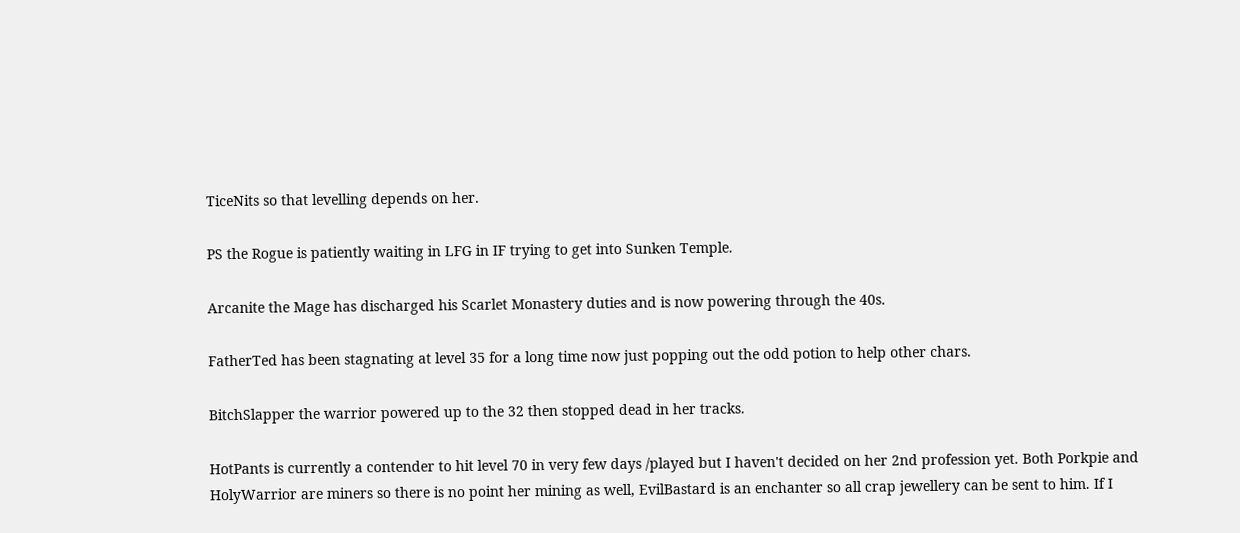TiceNits so that levelling depends on her.

PS the Rogue is patiently waiting in LFG in IF trying to get into Sunken Temple.

Arcanite the Mage has discharged his Scarlet Monastery duties and is now powering through the 40s.

FatherTed has been stagnating at level 35 for a long time now just popping out the odd potion to help other chars.

BitchSlapper the warrior powered up to the 32 then stopped dead in her tracks.

HotPants is currently a contender to hit level 70 in very few days /played but I haven't decided on her 2nd profession yet. Both Porkpie and HolyWarrior are miners so there is no point her mining as well, EvilBastard is an enchanter so all crap jewellery can be sent to him. If I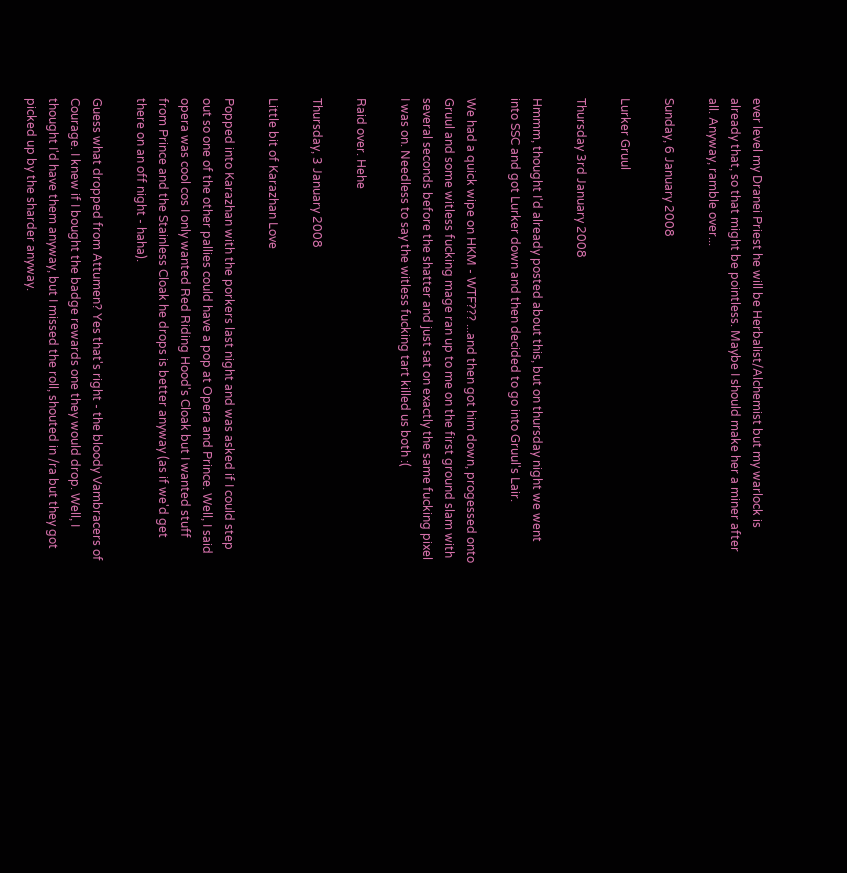ever level my Dranei Priest he will be Herbalist/Alchemist but my warlock is already that, so that might be pointless. Maybe I should make her a miner after all. Anyway, ramble over...

Sunday, 6 January 2008

Lurker Gruul

Thursday 3rd January 2008

Hmmm, thought I'd already posted about this, but on thursday night we went into SSC and got Lurker down and then decided to go into Gruul's Lair.

We had a quick wipe on HKM - WTF??? ...and then got him down, progessed onto Gruul and some witless fucking mage ran up to me on the first ground slam with several seconds before the shatter and just sat on exactly the same fucking pixel I was on. Needless to say the witless fucking tart killed us both :(

Raid over. Hehe

Thursday, 3 January 2008

Little bit of Karazhan Love

Popped into Karazhan with the porkers last night and was asked if I could step out so one of the other pallies could have a pop at Opera and Prince. Well, I said opera was cool cos I only wanted Red Riding Hood's Cloak but I wanted stuff from Prince and the Stainless Cloak he drops is better anyway (as if we'd get there on an off night - haha).

Guess what dropped from Attumen? Yes that's right - the bloody Vambracers of Courage. I knew if I bought the badge rewards one they would drop. Well, I thought I'd have them anyway, but I missed the roll, shouted in /ra but they got picked up by the sharder anyway.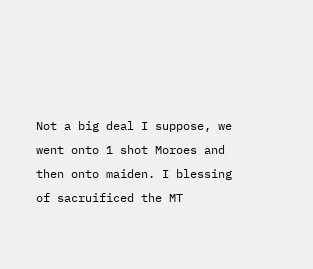Not a big deal I suppose, we went onto 1 shot Moroes and then onto maiden. I blessing of sacruificed the MT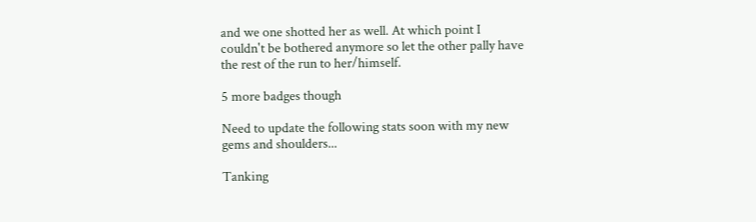and we one shotted her as well. At which point I couldn't be bothered anymore so let the other pally have the rest of the run to her/himself.

5 more badges though

Need to update the following stats soon with my new gems and shoulders...

Tanking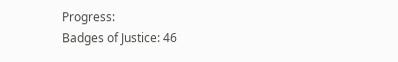Progress:
Badges of Justice: 46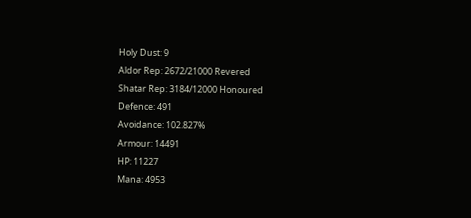Holy Dust: 9
Aldor Rep: 2672/21000 Revered
Shatar Rep: 3184/12000 Honoured
Defence: 491
Avoidance: 102.827%
Armour: 14491
HP: 11227
Mana: 4953